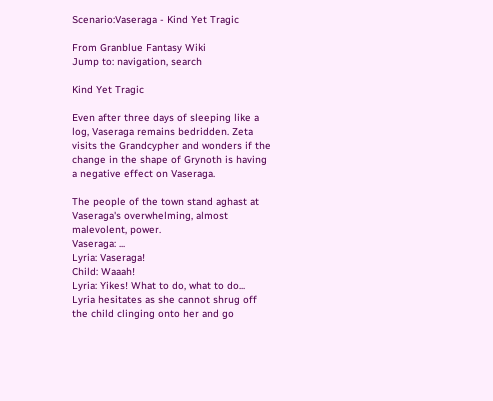Scenario:Vaseraga - Kind Yet Tragic

From Granblue Fantasy Wiki
Jump to: navigation, search

Kind Yet Tragic

Even after three days of sleeping like a log, Vaseraga remains bedridden. Zeta visits the Grandcypher and wonders if the change in the shape of Grynoth is having a negative effect on Vaseraga.

The people of the town stand aghast at Vaseraga's overwhelming, almost malevolent, power.
Vaseraga: ...
Lyria: Vaseraga!
Child: Waaah!
Lyria: Yikes! What to do, what to do...
Lyria hesitates as she cannot shrug off the child clinging onto her and go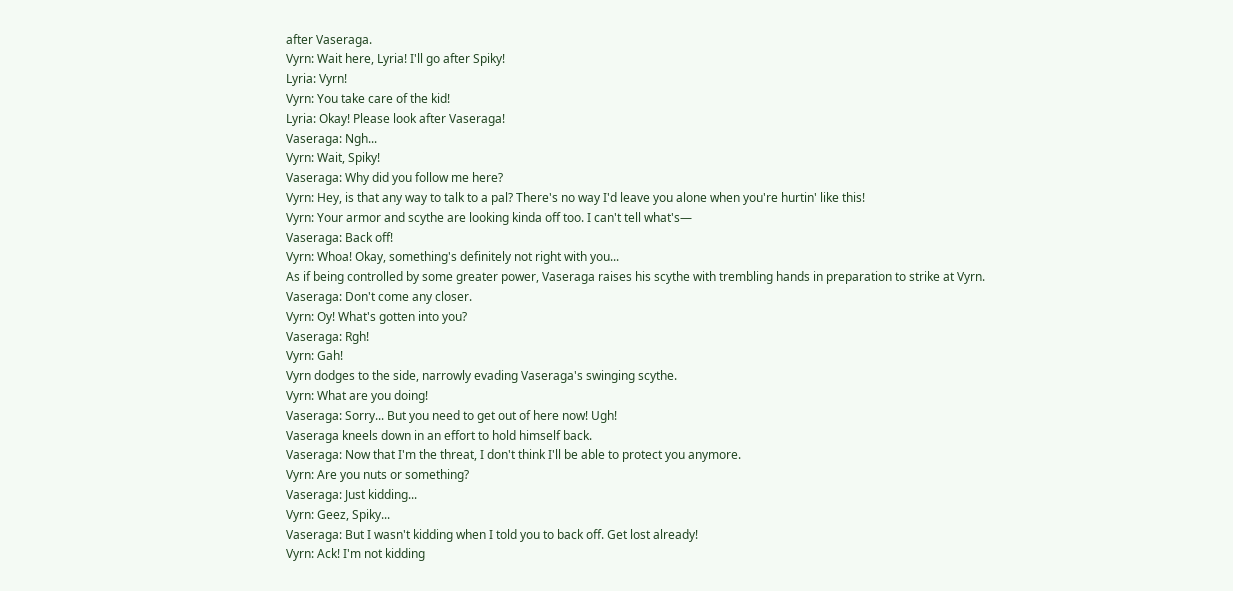after Vaseraga.
Vyrn: Wait here, Lyria! I'll go after Spiky!
Lyria: Vyrn!
Vyrn: You take care of the kid!
Lyria: Okay! Please look after Vaseraga!
Vaseraga: Ngh...
Vyrn: Wait, Spiky!
Vaseraga: Why did you follow me here?
Vyrn: Hey, is that any way to talk to a pal? There's no way I'd leave you alone when you're hurtin' like this!
Vyrn: Your armor and scythe are looking kinda off too. I can't tell what's—
Vaseraga: Back off!
Vyrn: Whoa! Okay, something's definitely not right with you...
As if being controlled by some greater power, Vaseraga raises his scythe with trembling hands in preparation to strike at Vyrn.
Vaseraga: Don't come any closer.
Vyrn: Oy! What's gotten into you?
Vaseraga: Rgh!
Vyrn: Gah!
Vyrn dodges to the side, narrowly evading Vaseraga's swinging scythe.
Vyrn: What are you doing!
Vaseraga: Sorry... But you need to get out of here now! Ugh!
Vaseraga kneels down in an effort to hold himself back.
Vaseraga: Now that I'm the threat, I don't think I'll be able to protect you anymore.
Vyrn: Are you nuts or something?
Vaseraga: Just kidding...
Vyrn: Geez, Spiky...
Vaseraga: But I wasn't kidding when I told you to back off. Get lost already!
Vyrn: Ack! I'm not kidding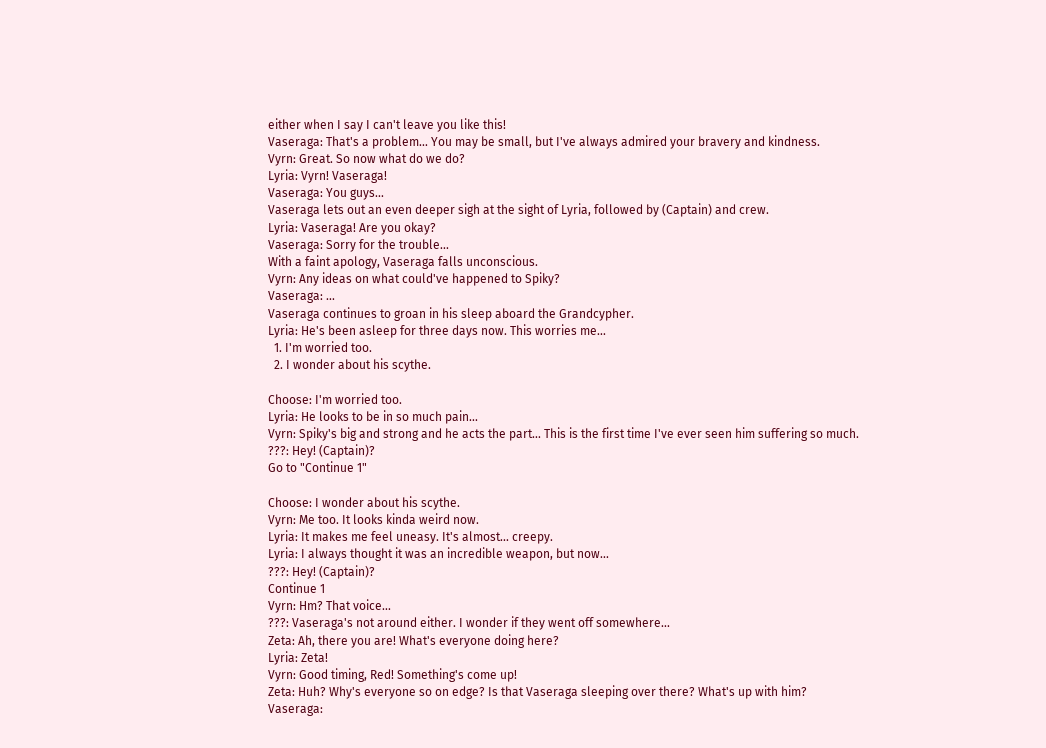either when I say I can't leave you like this!
Vaseraga: That's a problem... You may be small, but I've always admired your bravery and kindness.
Vyrn: Great. So now what do we do?
Lyria: Vyrn! Vaseraga!
Vaseraga: You guys...
Vaseraga lets out an even deeper sigh at the sight of Lyria, followed by (Captain) and crew.
Lyria: Vaseraga! Are you okay?
Vaseraga: Sorry for the trouble...
With a faint apology, Vaseraga falls unconscious.
Vyrn: Any ideas on what could've happened to Spiky?
Vaseraga: ...
Vaseraga continues to groan in his sleep aboard the Grandcypher.
Lyria: He's been asleep for three days now. This worries me...
  1. I'm worried too.
  2. I wonder about his scythe.

Choose: I'm worried too.
Lyria: He looks to be in so much pain...
Vyrn: Spiky's big and strong and he acts the part... This is the first time I've ever seen him suffering so much.
???: Hey! (Captain)?
Go to "Continue 1"

Choose: I wonder about his scythe.
Vyrn: Me too. It looks kinda weird now.
Lyria: It makes me feel uneasy. It's almost... creepy.
Lyria: I always thought it was an incredible weapon, but now...
???: Hey! (Captain)?
Continue 1
Vyrn: Hm? That voice...
???: Vaseraga's not around either. I wonder if they went off somewhere...
Zeta: Ah, there you are! What's everyone doing here?
Lyria: Zeta!
Vyrn: Good timing, Red! Something's come up!
Zeta: Huh? Why's everyone so on edge? Is that Vaseraga sleeping over there? What's up with him?
Vaseraga: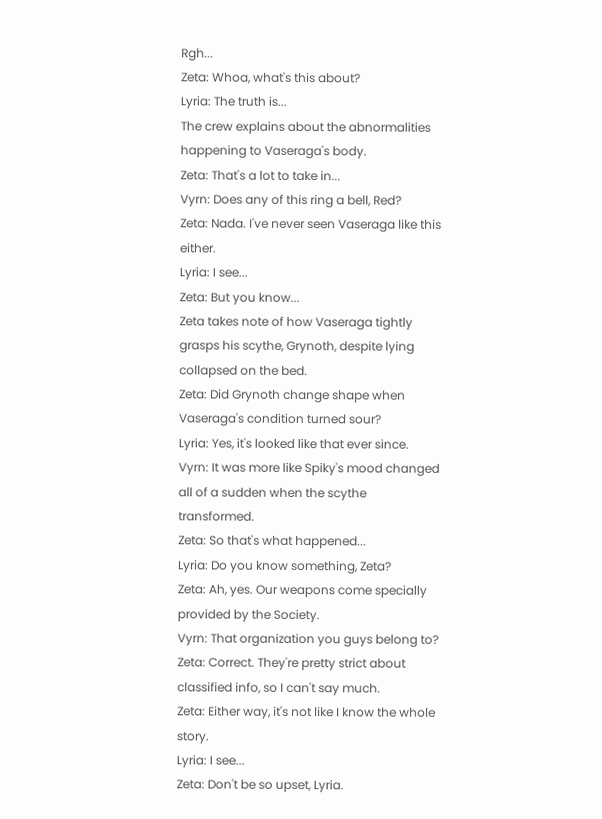Rgh...
Zeta: Whoa, what's this about?
Lyria: The truth is...
The crew explains about the abnormalities happening to Vaseraga's body.
Zeta: That's a lot to take in...
Vyrn: Does any of this ring a bell, Red?
Zeta: Nada. I've never seen Vaseraga like this either.
Lyria: I see...
Zeta: But you know...
Zeta takes note of how Vaseraga tightly grasps his scythe, Grynoth, despite lying collapsed on the bed.
Zeta: Did Grynoth change shape when Vaseraga's condition turned sour?
Lyria: Yes, it's looked like that ever since.
Vyrn: It was more like Spiky's mood changed all of a sudden when the scythe transformed.
Zeta: So that's what happened...
Lyria: Do you know something, Zeta?
Zeta: Ah, yes. Our weapons come specially provided by the Society.
Vyrn: That organization you guys belong to?
Zeta: Correct. They're pretty strict about classified info, so I can't say much.
Zeta: Either way, it's not like I know the whole story.
Lyria: I see...
Zeta: Don't be so upset, Lyria.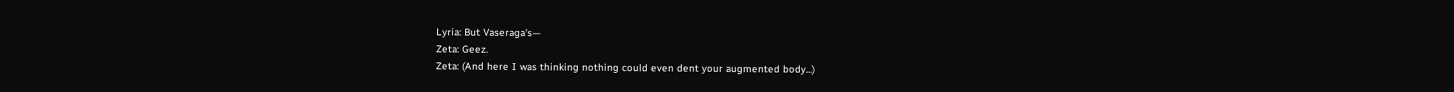Lyria: But Vaseraga's—
Zeta: Geez.
Zeta: (And here I was thinking nothing could even dent your augmented body...)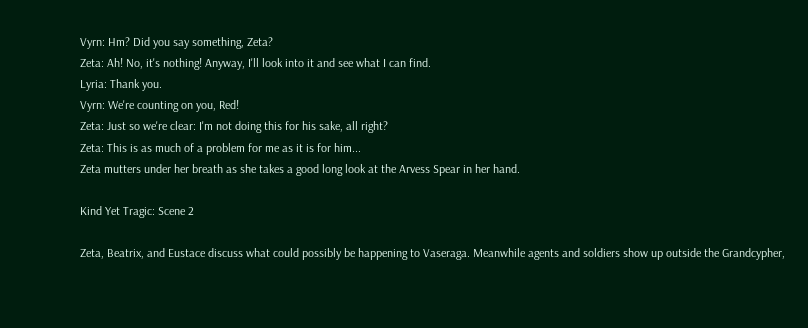Vyrn: Hm? Did you say something, Zeta?
Zeta: Ah! No, it's nothing! Anyway, I'll look into it and see what I can find.
Lyria: Thank you.
Vyrn: We're counting on you, Red!
Zeta: Just so we're clear: I'm not doing this for his sake, all right?
Zeta: This is as much of a problem for me as it is for him...
Zeta mutters under her breath as she takes a good long look at the Arvess Spear in her hand.

Kind Yet Tragic: Scene 2

Zeta, Beatrix, and Eustace discuss what could possibly be happening to Vaseraga. Meanwhile agents and soldiers show up outside the Grandcypher,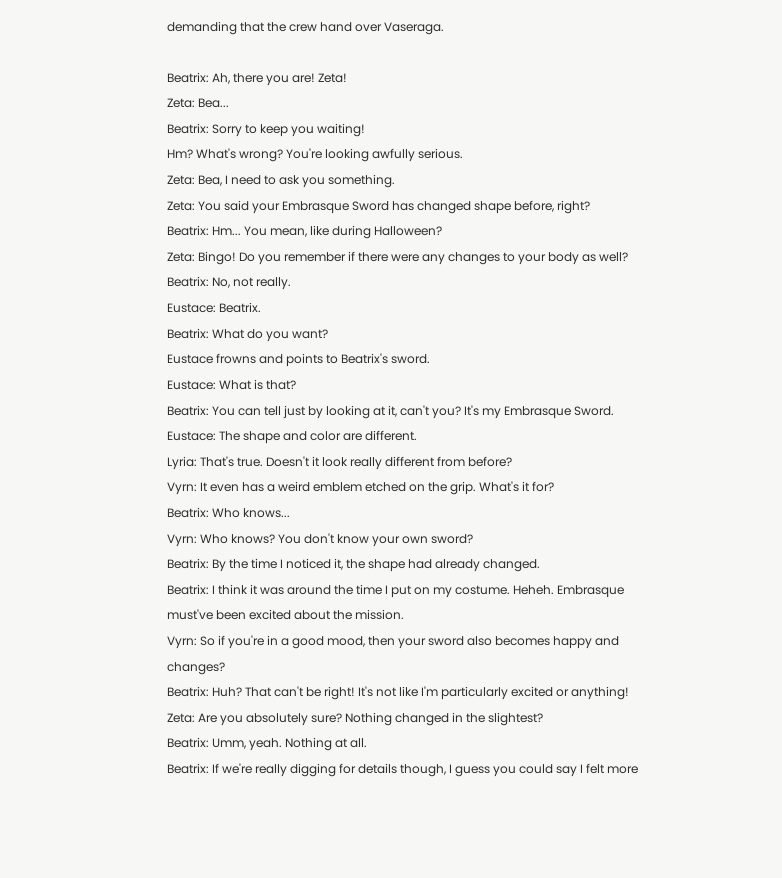demanding that the crew hand over Vaseraga.

Beatrix: Ah, there you are! Zeta!
Zeta: Bea...
Beatrix: Sorry to keep you waiting!
Hm? What's wrong? You're looking awfully serious.
Zeta: Bea, I need to ask you something.
Zeta: You said your Embrasque Sword has changed shape before, right?
Beatrix: Hm... You mean, like during Halloween?
Zeta: Bingo! Do you remember if there were any changes to your body as well?
Beatrix: No, not really.
Eustace: Beatrix.
Beatrix: What do you want?
Eustace frowns and points to Beatrix's sword.
Eustace: What is that?
Beatrix: You can tell just by looking at it, can't you? It's my Embrasque Sword.
Eustace: The shape and color are different.
Lyria: That's true. Doesn't it look really different from before?
Vyrn: It even has a weird emblem etched on the grip. What's it for?
Beatrix: Who knows...
Vyrn: Who knows? You don't know your own sword?
Beatrix: By the time I noticed it, the shape had already changed.
Beatrix: I think it was around the time I put on my costume. Heheh. Embrasque must've been excited about the mission.
Vyrn: So if you're in a good mood, then your sword also becomes happy and changes?
Beatrix: Huh? That can't be right! It's not like I'm particularly excited or anything!
Zeta: Are you absolutely sure? Nothing changed in the slightest?
Beatrix: Umm, yeah. Nothing at all.
Beatrix: If we're really digging for details though, I guess you could say I felt more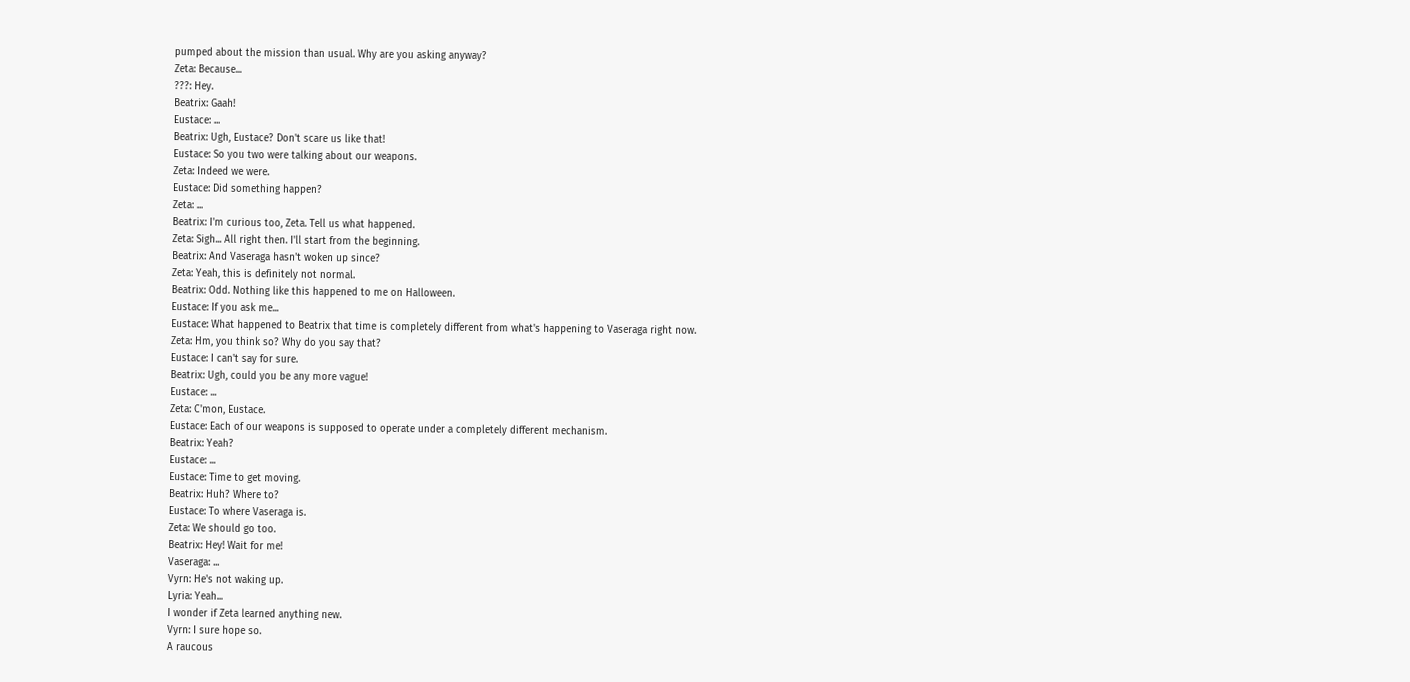pumped about the mission than usual. Why are you asking anyway?
Zeta: Because...
???: Hey.
Beatrix: Gaah!
Eustace: ...
Beatrix: Ugh, Eustace? Don't scare us like that!
Eustace: So you two were talking about our weapons.
Zeta: Indeed we were.
Eustace: Did something happen?
Zeta: ...
Beatrix: I'm curious too, Zeta. Tell us what happened.
Zeta: Sigh... All right then. I'll start from the beginning.
Beatrix: And Vaseraga hasn't woken up since?
Zeta: Yeah, this is definitely not normal.
Beatrix: Odd. Nothing like this happened to me on Halloween.
Eustace: If you ask me...
Eustace: What happened to Beatrix that time is completely different from what's happening to Vaseraga right now.
Zeta: Hm, you think so? Why do you say that?
Eustace: I can't say for sure.
Beatrix: Ugh, could you be any more vague!
Eustace: ...
Zeta: C'mon, Eustace.
Eustace: Each of our weapons is supposed to operate under a completely different mechanism.
Beatrix: Yeah?
Eustace: ...
Eustace: Time to get moving.
Beatrix: Huh? Where to?
Eustace: To where Vaseraga is.
Zeta: We should go too.
Beatrix: Hey! Wait for me!
Vaseraga: ...
Vyrn: He's not waking up.
Lyria: Yeah...
I wonder if Zeta learned anything new.
Vyrn: I sure hope so.
A raucous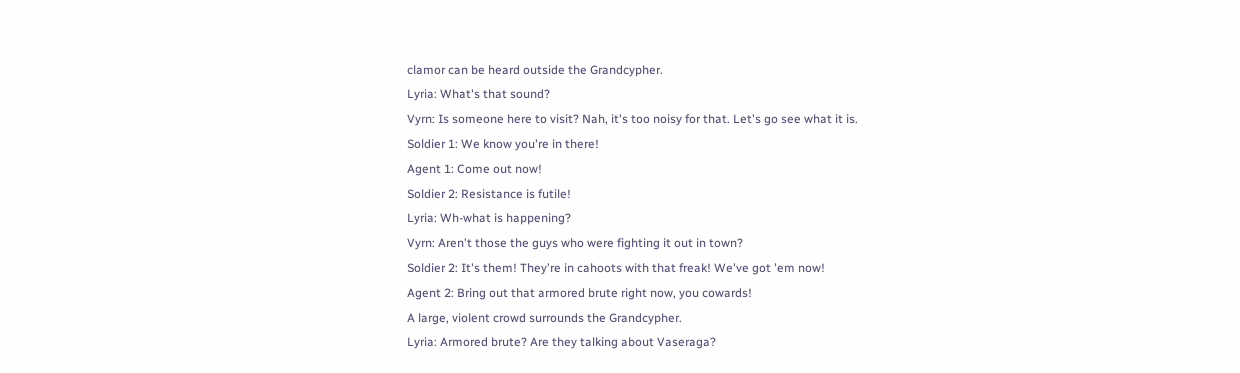clamor can be heard outside the Grandcypher.
Lyria: What's that sound?
Vyrn: Is someone here to visit? Nah, it's too noisy for that. Let's go see what it is.
Soldier 1: We know you're in there!
Agent 1: Come out now!
Soldier 2: Resistance is futile!
Lyria: Wh-what is happening?
Vyrn: Aren't those the guys who were fighting it out in town?
Soldier 2: It's them! They're in cahoots with that freak! We've got 'em now!
Agent 2: Bring out that armored brute right now, you cowards!
A large, violent crowd surrounds the Grandcypher.
Lyria: Armored brute? Are they talking about Vaseraga?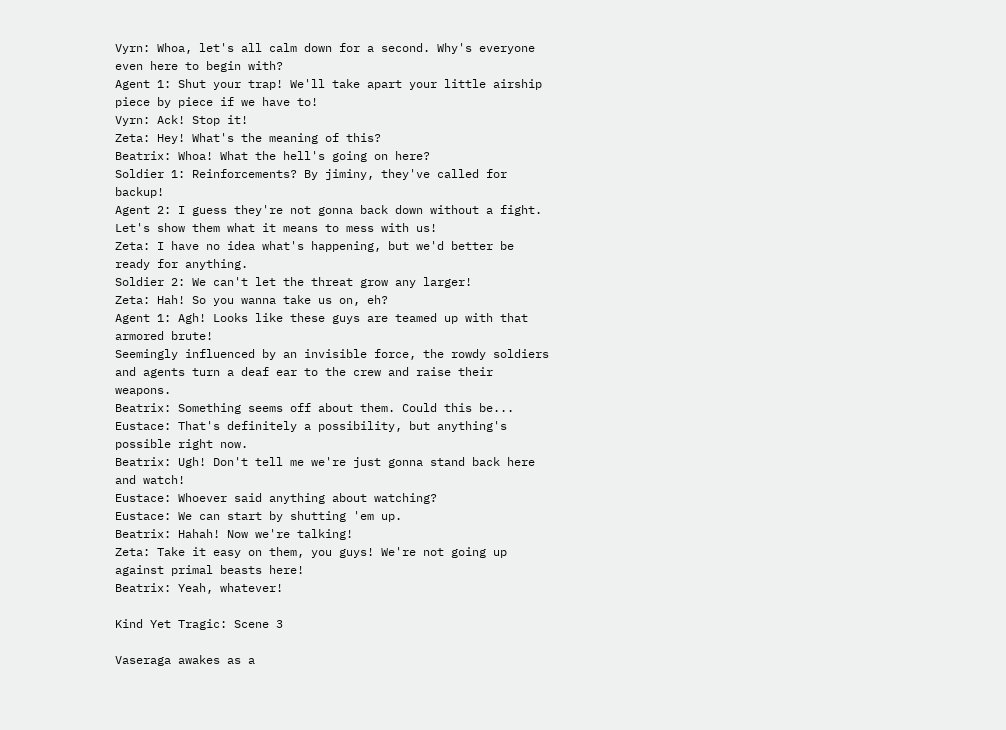Vyrn: Whoa, let's all calm down for a second. Why's everyone even here to begin with?
Agent 1: Shut your trap! We'll take apart your little airship piece by piece if we have to!
Vyrn: Ack! Stop it!
Zeta: Hey! What's the meaning of this?
Beatrix: Whoa! What the hell's going on here?
Soldier 1: Reinforcements? By jiminy, they've called for backup!
Agent 2: I guess they're not gonna back down without a fight. Let's show them what it means to mess with us!
Zeta: I have no idea what's happening, but we'd better be ready for anything.
Soldier 2: We can't let the threat grow any larger!
Zeta: Hah! So you wanna take us on, eh?
Agent 1: Agh! Looks like these guys are teamed up with that armored brute!
Seemingly influenced by an invisible force, the rowdy soldiers and agents turn a deaf ear to the crew and raise their weapons.
Beatrix: Something seems off about them. Could this be...
Eustace: That's definitely a possibility, but anything's possible right now.
Beatrix: Ugh! Don't tell me we're just gonna stand back here and watch!
Eustace: Whoever said anything about watching?
Eustace: We can start by shutting 'em up.
Beatrix: Hahah! Now we're talking!
Zeta: Take it easy on them, you guys! We're not going up against primal beasts here!
Beatrix: Yeah, whatever!

Kind Yet Tragic: Scene 3

Vaseraga awakes as a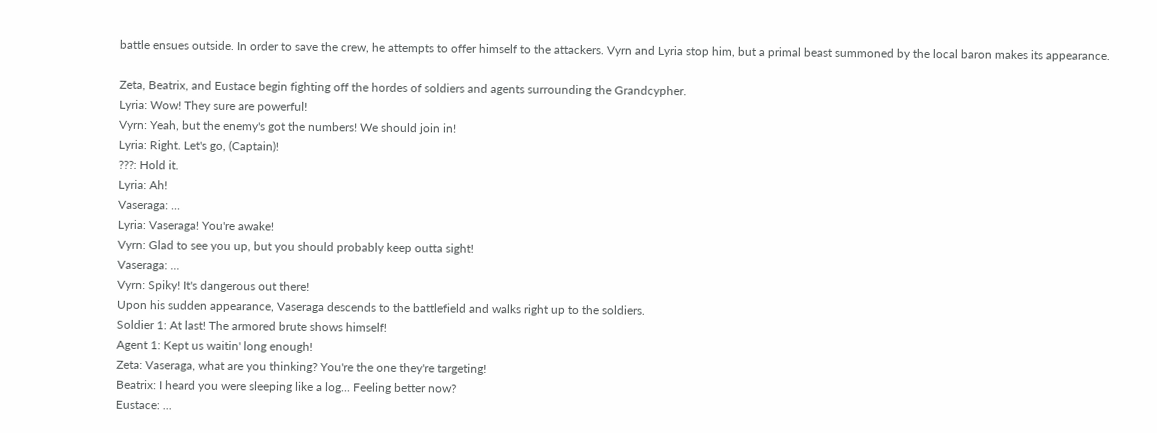battle ensues outside. In order to save the crew, he attempts to offer himself to the attackers. Vyrn and Lyria stop him, but a primal beast summoned by the local baron makes its appearance.

Zeta, Beatrix, and Eustace begin fighting off the hordes of soldiers and agents surrounding the Grandcypher.
Lyria: Wow! They sure are powerful!
Vyrn: Yeah, but the enemy's got the numbers! We should join in!
Lyria: Right. Let's go, (Captain)!
???: Hold it.
Lyria: Ah!
Vaseraga: ...
Lyria: Vaseraga! You're awake!
Vyrn: Glad to see you up, but you should probably keep outta sight!
Vaseraga: ...
Vyrn: Spiky! It's dangerous out there!
Upon his sudden appearance, Vaseraga descends to the battlefield and walks right up to the soldiers.
Soldier 1: At last! The armored brute shows himself!
Agent 1: Kept us waitin' long enough!
Zeta: Vaseraga, what are you thinking? You're the one they're targeting!
Beatrix: I heard you were sleeping like a log... Feeling better now?
Eustace: ...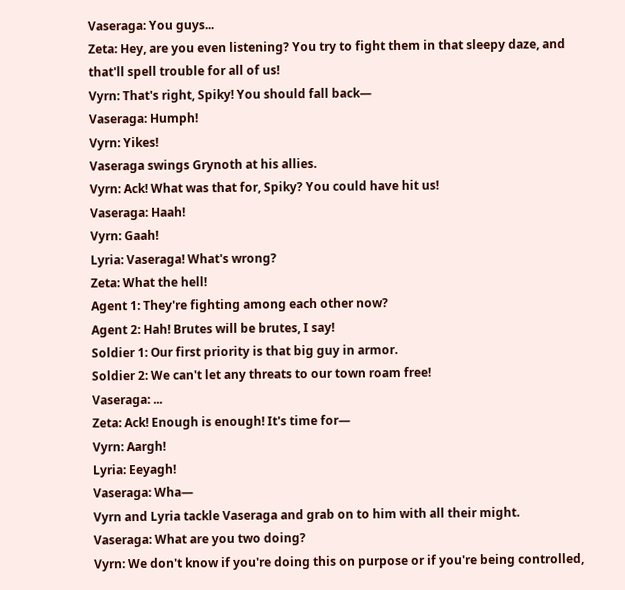Vaseraga: You guys...
Zeta: Hey, are you even listening? You try to fight them in that sleepy daze, and that'll spell trouble for all of us!
Vyrn: That's right, Spiky! You should fall back—
Vaseraga: Humph!
Vyrn: Yikes!
Vaseraga swings Grynoth at his allies.
Vyrn: Ack! What was that for, Spiky? You could have hit us!
Vaseraga: Haah!
Vyrn: Gaah!
Lyria: Vaseraga! What's wrong?
Zeta: What the hell!
Agent 1: They're fighting among each other now?
Agent 2: Hah! Brutes will be brutes, I say!
Soldier 1: Our first priority is that big guy in armor.
Soldier 2: We can't let any threats to our town roam free!
Vaseraga: ...
Zeta: Ack! Enough is enough! It's time for—
Vyrn: Aargh!
Lyria: Eeyagh!
Vaseraga: Wha—
Vyrn and Lyria tackle Vaseraga and grab on to him with all their might.
Vaseraga: What are you two doing?
Vyrn: We don't know if you're doing this on purpose or if you're being controlled,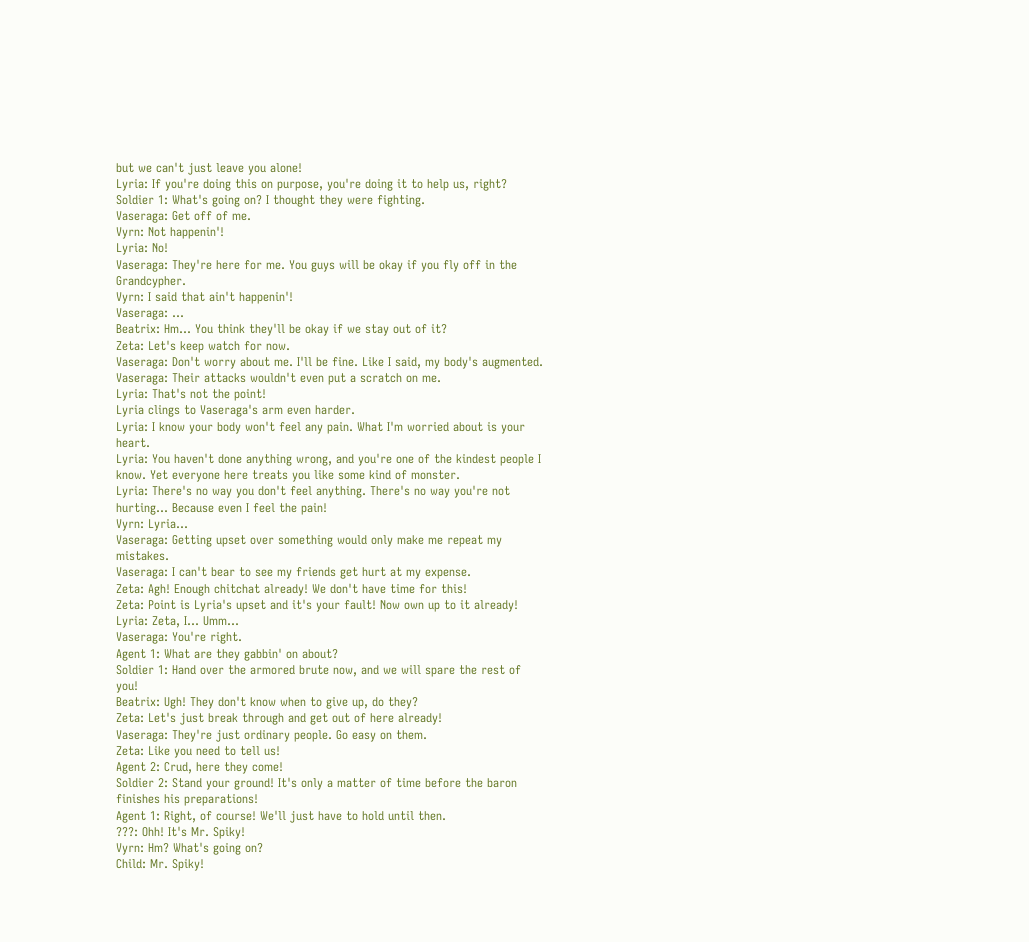but we can't just leave you alone!
Lyria: If you're doing this on purpose, you're doing it to help us, right?
Soldier 1: What's going on? I thought they were fighting.
Vaseraga: Get off of me.
Vyrn: Not happenin'!
Lyria: No!
Vaseraga: They're here for me. You guys will be okay if you fly off in the Grandcypher.
Vyrn: I said that ain't happenin'!
Vaseraga: ...
Beatrix: Hm... You think they'll be okay if we stay out of it?
Zeta: Let's keep watch for now.
Vaseraga: Don't worry about me. I'll be fine. Like I said, my body's augmented.
Vaseraga: Their attacks wouldn't even put a scratch on me.
Lyria: That's not the point!
Lyria clings to Vaseraga's arm even harder.
Lyria: I know your body won't feel any pain. What I'm worried about is your heart.
Lyria: You haven't done anything wrong, and you're one of the kindest people I know. Yet everyone here treats you like some kind of monster.
Lyria: There's no way you don't feel anything. There's no way you're not hurting... Because even I feel the pain!
Vyrn: Lyria...
Vaseraga: Getting upset over something would only make me repeat my mistakes.
Vaseraga: I can't bear to see my friends get hurt at my expense.
Zeta: Agh! Enough chitchat already! We don't have time for this!
Zeta: Point is Lyria's upset and it's your fault! Now own up to it already!
Lyria: Zeta, I... Umm...
Vaseraga: You're right.
Agent 1: What are they gabbin' on about?
Soldier 1: Hand over the armored brute now, and we will spare the rest of you!
Beatrix: Ugh! They don't know when to give up, do they?
Zeta: Let's just break through and get out of here already!
Vaseraga: They're just ordinary people. Go easy on them.
Zeta: Like you need to tell us!
Agent 2: Crud, here they come!
Soldier 2: Stand your ground! It's only a matter of time before the baron finishes his preparations!
Agent 1: Right, of course! We'll just have to hold until then.
???: Ohh! It's Mr. Spiky!
Vyrn: Hm? What's going on?
Child: Mr. Spiky!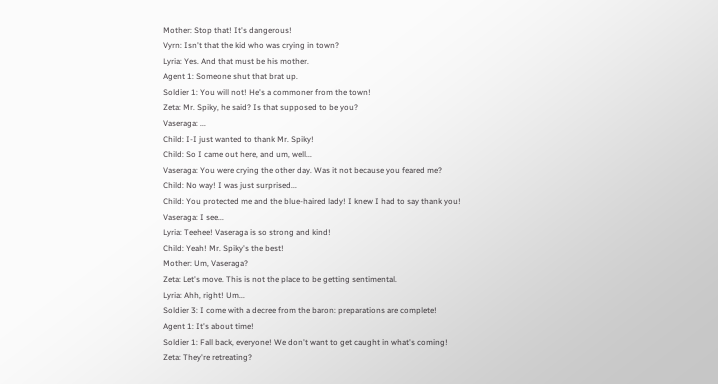Mother: Stop that! It's dangerous!
Vyrn: Isn't that the kid who was crying in town?
Lyria: Yes. And that must be his mother.
Agent 1: Someone shut that brat up.
Soldier 1: You will not! He's a commoner from the town!
Zeta: Mr. Spiky, he said? Is that supposed to be you?
Vaseraga: ...
Child: I-I just wanted to thank Mr. Spiky!
Child: So I came out here, and um, well...
Vaseraga: You were crying the other day. Was it not because you feared me?
Child: No way! I was just surprised...
Child: You protected me and the blue-haired lady! I knew I had to say thank you!
Vaseraga: I see...
Lyria: Teehee! Vaseraga is so strong and kind!
Child: Yeah! Mr. Spiky's the best!
Mother: Um, Vaseraga?
Zeta: Let's move. This is not the place to be getting sentimental.
Lyria: Ahh, right! Um...
Soldier 3: I come with a decree from the baron: preparations are complete!
Agent 1: It's about time!
Soldier 1: Fall back, everyone! We don't want to get caught in what's coming!
Zeta: They're retreating?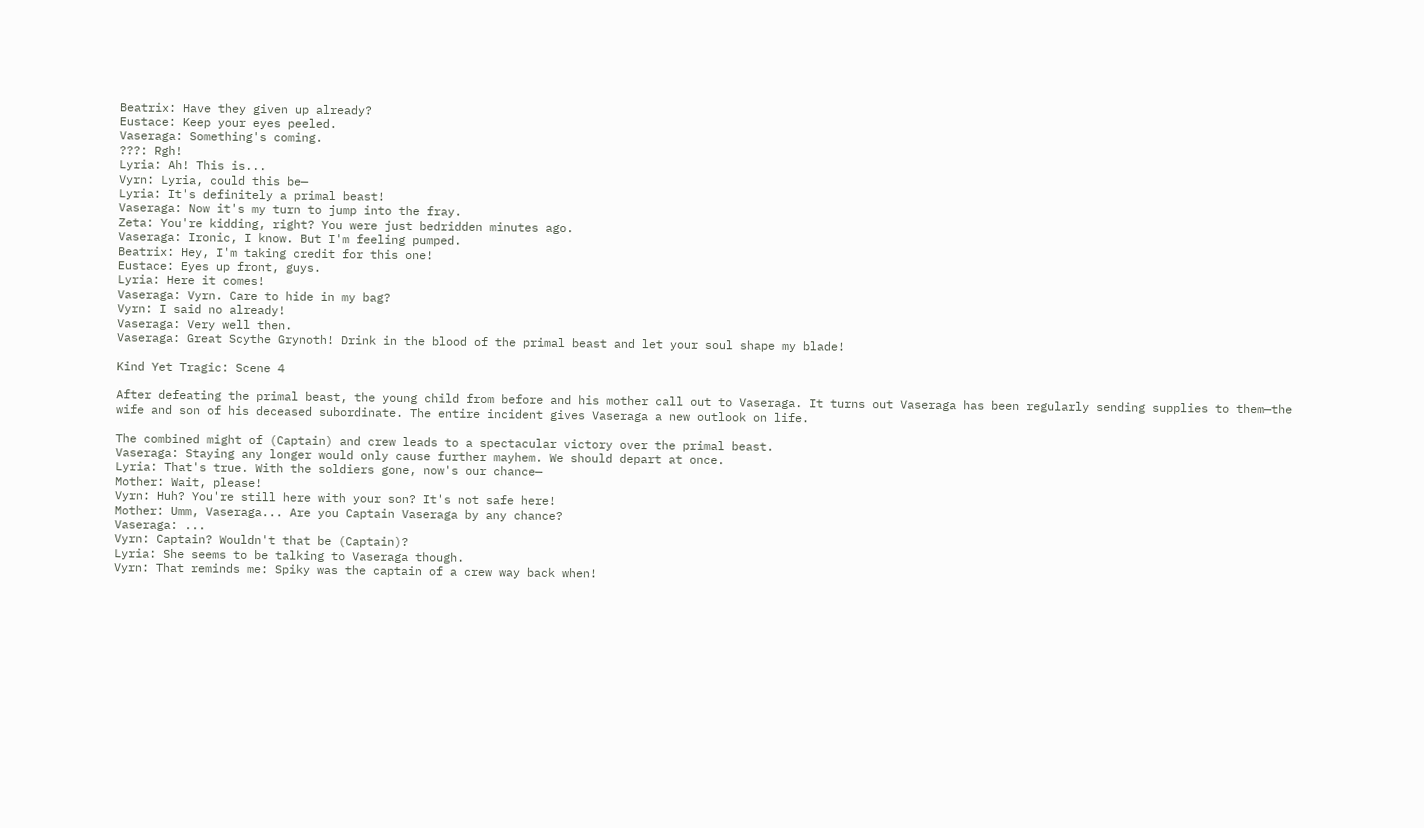Beatrix: Have they given up already?
Eustace: Keep your eyes peeled.
Vaseraga: Something's coming.
???: Rgh!
Lyria: Ah! This is...
Vyrn: Lyria, could this be—
Lyria: It's definitely a primal beast!
Vaseraga: Now it's my turn to jump into the fray.
Zeta: You're kidding, right? You were just bedridden minutes ago.
Vaseraga: Ironic, I know. But I'm feeling pumped.
Beatrix: Hey, I'm taking credit for this one!
Eustace: Eyes up front, guys.
Lyria: Here it comes!
Vaseraga: Vyrn. Care to hide in my bag?
Vyrn: I said no already!
Vaseraga: Very well then.
Vaseraga: Great Scythe Grynoth! Drink in the blood of the primal beast and let your soul shape my blade!

Kind Yet Tragic: Scene 4

After defeating the primal beast, the young child from before and his mother call out to Vaseraga. It turns out Vaseraga has been regularly sending supplies to them—the wife and son of his deceased subordinate. The entire incident gives Vaseraga a new outlook on life.

The combined might of (Captain) and crew leads to a spectacular victory over the primal beast.
Vaseraga: Staying any longer would only cause further mayhem. We should depart at once.
Lyria: That's true. With the soldiers gone, now's our chance—
Mother: Wait, please!
Vyrn: Huh? You're still here with your son? It's not safe here!
Mother: Umm, Vaseraga... Are you Captain Vaseraga by any chance?
Vaseraga: ...
Vyrn: Captain? Wouldn't that be (Captain)?
Lyria: She seems to be talking to Vaseraga though.
Vyrn: That reminds me: Spiky was the captain of a crew way back when!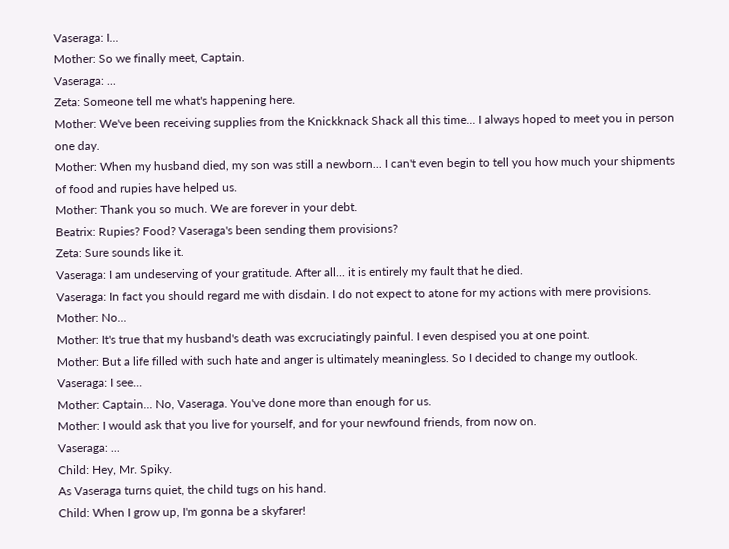Vaseraga: I...
Mother: So we finally meet, Captain.
Vaseraga: ...
Zeta: Someone tell me what's happening here.
Mother: We've been receiving supplies from the Knickknack Shack all this time... I always hoped to meet you in person one day.
Mother: When my husband died, my son was still a newborn... I can't even begin to tell you how much your shipments of food and rupies have helped us.
Mother: Thank you so much. We are forever in your debt.
Beatrix: Rupies? Food? Vaseraga's been sending them provisions?
Zeta: Sure sounds like it.
Vaseraga: I am undeserving of your gratitude. After all... it is entirely my fault that he died.
Vaseraga: In fact you should regard me with disdain. I do not expect to atone for my actions with mere provisions.
Mother: No...
Mother: It's true that my husband's death was excruciatingly painful. I even despised you at one point.
Mother: But a life filled with such hate and anger is ultimately meaningless. So I decided to change my outlook.
Vaseraga: I see...
Mother: Captain... No, Vaseraga. You've done more than enough for us.
Mother: I would ask that you live for yourself, and for your newfound friends, from now on.
Vaseraga: ...
Child: Hey, Mr. Spiky.
As Vaseraga turns quiet, the child tugs on his hand.
Child: When I grow up, I'm gonna be a skyfarer!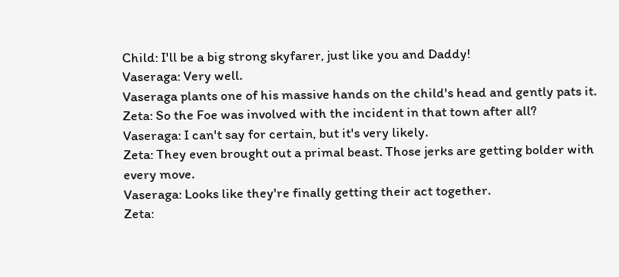Child: I'll be a big strong skyfarer, just like you and Daddy!
Vaseraga: Very well.
Vaseraga plants one of his massive hands on the child's head and gently pats it.
Zeta: So the Foe was involved with the incident in that town after all?
Vaseraga: I can't say for certain, but it's very likely.
Zeta: They even brought out a primal beast. Those jerks are getting bolder with every move.
Vaseraga: Looks like they're finally getting their act together.
Zeta: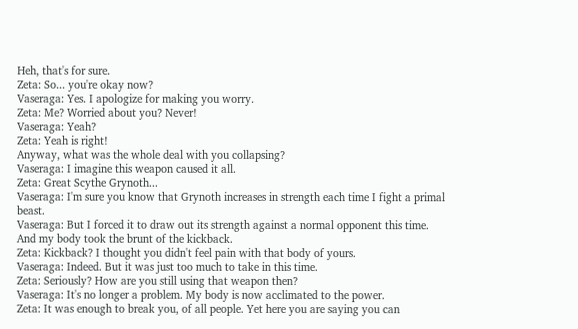Heh, that's for sure.
Zeta: So... you're okay now?
Vaseraga: Yes. I apologize for making you worry.
Zeta: Me? Worried about you? Never!
Vaseraga: Yeah?
Zeta: Yeah is right!
Anyway, what was the whole deal with you collapsing?
Vaseraga: I imagine this weapon caused it all.
Zeta: Great Scythe Grynoth...
Vaseraga: I'm sure you know that Grynoth increases in strength each time I fight a primal beast.
Vaseraga: But I forced it to draw out its strength against a normal opponent this time. And my body took the brunt of the kickback.
Zeta: Kickback? I thought you didn't feel pain with that body of yours.
Vaseraga: Indeed. But it was just too much to take in this time.
Zeta: Seriously? How are you still using that weapon then?
Vaseraga: It's no longer a problem. My body is now acclimated to the power.
Zeta: It was enough to break you, of all people. Yet here you are saying you can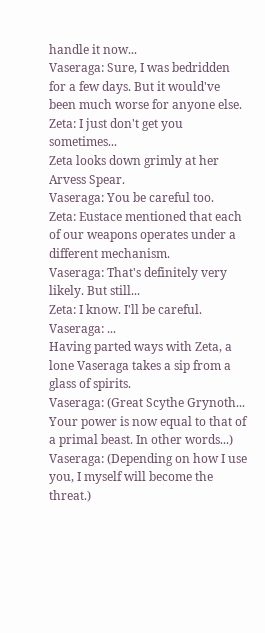handle it now...
Vaseraga: Sure, I was bedridden for a few days. But it would've been much worse for anyone else.
Zeta: I just don't get you sometimes...
Zeta looks down grimly at her Arvess Spear.
Vaseraga: You be careful too.
Zeta: Eustace mentioned that each of our weapons operates under a different mechanism.
Vaseraga: That's definitely very likely. But still...
Zeta: I know. I'll be careful.
Vaseraga: ...
Having parted ways with Zeta, a lone Vaseraga takes a sip from a glass of spirits.
Vaseraga: (Great Scythe Grynoth... Your power is now equal to that of a primal beast. In other words...)
Vaseraga: (Depending on how I use you, I myself will become the threat.)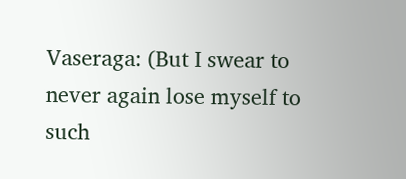Vaseraga: (But I swear to never again lose myself to such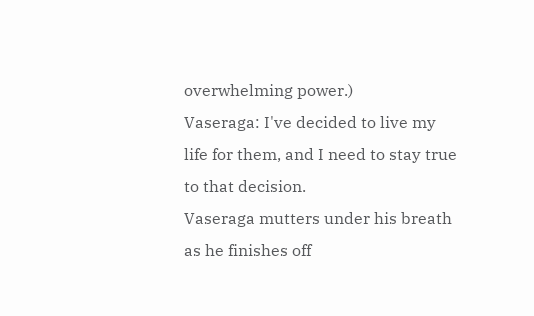overwhelming power.)
Vaseraga: I've decided to live my life for them, and I need to stay true to that decision.
Vaseraga mutters under his breath as he finishes off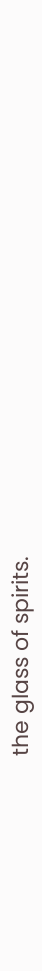the glass of spirits.